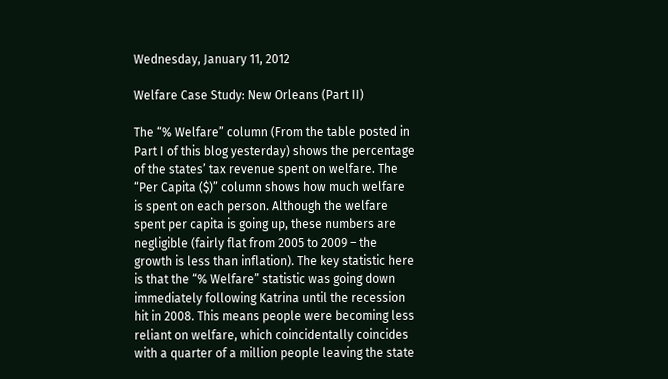Wednesday, January 11, 2012

Welfare Case Study: New Orleans (Part II)

The “% Welfare” column (From the table posted in Part I of this blog yesterday) shows the percentage of the states’ tax revenue spent on welfare. The “Per Capita ($)” column shows how much welfare is spent on each person. Although the welfare spent per capita is going up, these numbers are negligible (fairly flat from 2005 to 2009 – the growth is less than inflation). The key statistic here is that the “% Welfare” statistic was going down immediately following Katrina until the recession hit in 2008. This means people were becoming less reliant on welfare, which coincidentally coincides with a quarter of a million people leaving the state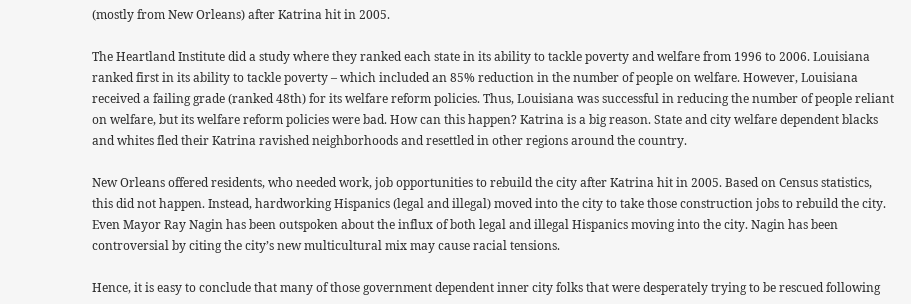(mostly from New Orleans) after Katrina hit in 2005.

The Heartland Institute did a study where they ranked each state in its ability to tackle poverty and welfare from 1996 to 2006. Louisiana ranked first in its ability to tackle poverty – which included an 85% reduction in the number of people on welfare. However, Louisiana received a failing grade (ranked 48th) for its welfare reform policies. Thus, Louisiana was successful in reducing the number of people reliant on welfare, but its welfare reform policies were bad. How can this happen? Katrina is a big reason. State and city welfare dependent blacks and whites fled their Katrina ravished neighborhoods and resettled in other regions around the country.

New Orleans offered residents, who needed work, job opportunities to rebuild the city after Katrina hit in 2005. Based on Census statistics, this did not happen. Instead, hardworking Hispanics (legal and illegal) moved into the city to take those construction jobs to rebuild the city. Even Mayor Ray Nagin has been outspoken about the influx of both legal and illegal Hispanics moving into the city. Nagin has been controversial by citing the city’s new multicultural mix may cause racial tensions.

Hence, it is easy to conclude that many of those government dependent inner city folks that were desperately trying to be rescued following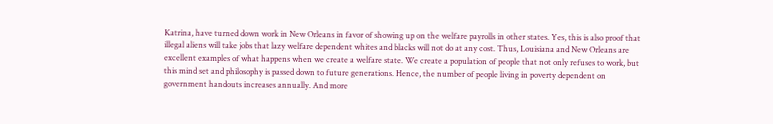Katrina, have turned down work in New Orleans in favor of showing up on the welfare payrolls in other states. Yes, this is also proof that illegal aliens will take jobs that lazy welfare dependent whites and blacks will not do at any cost. Thus, Louisiana and New Orleans are excellent examples of what happens when we create a welfare state. We create a population of people that not only refuses to work, but this mind set and philosophy is passed down to future generations. Hence, the number of people living in poverty dependent on government handouts increases annually. And more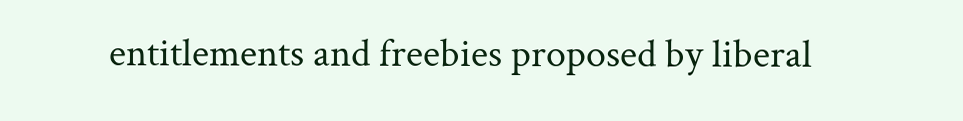entitlements and freebies proposed by liberal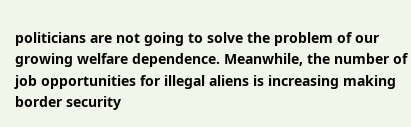politicians are not going to solve the problem of our growing welfare dependence. Meanwhile, the number of job opportunities for illegal aliens is increasing making border security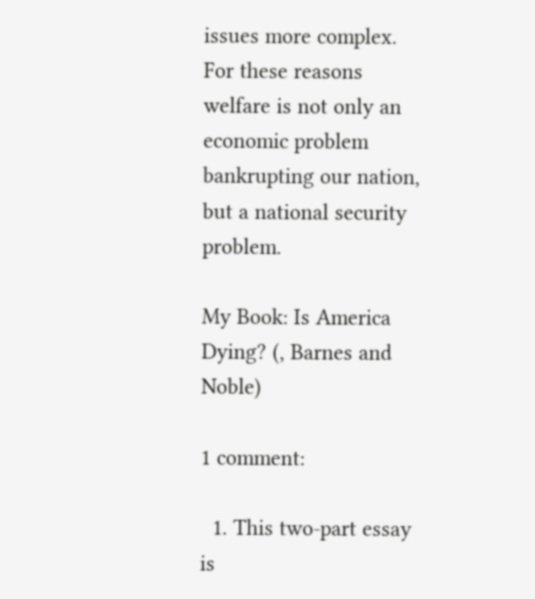issues more complex. For these reasons welfare is not only an economic problem bankrupting our nation, but a national security problem.

My Book: Is America Dying? (, Barnes and Noble)

1 comment:

  1. This two-part essay is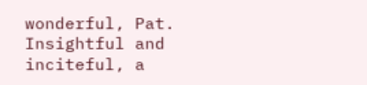wonderful, Pat. Insightful and inciteful, a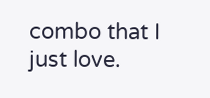combo that I just love.